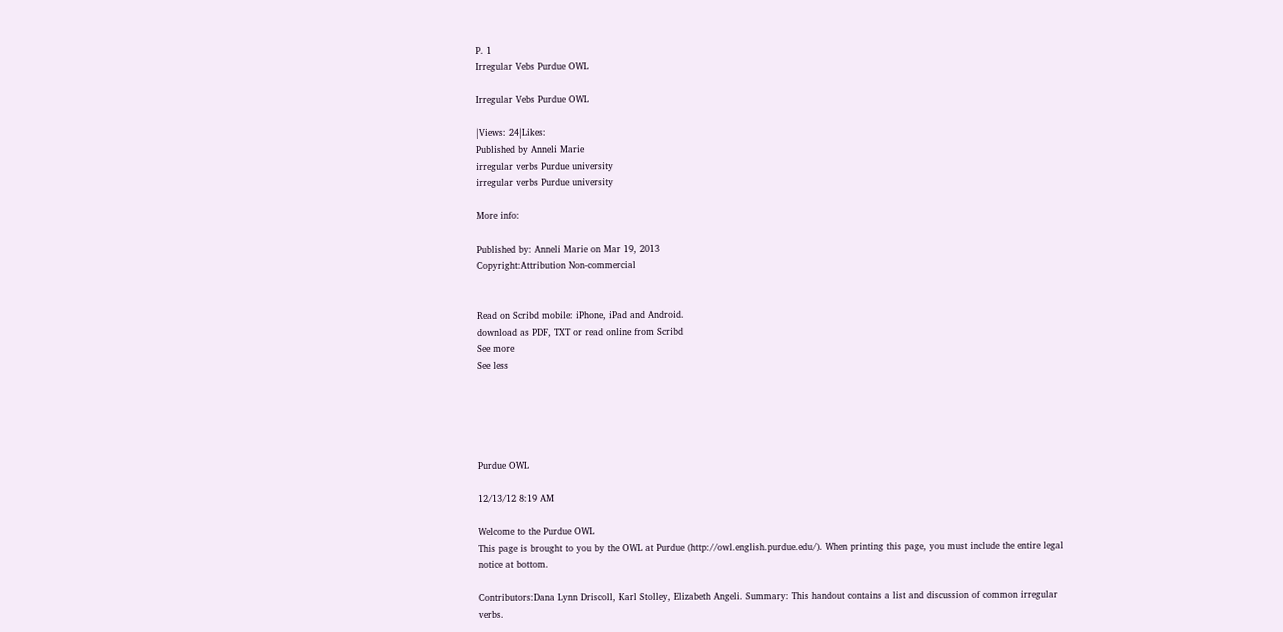P. 1
Irregular Vebs Purdue OWL

Irregular Vebs Purdue OWL

|Views: 24|Likes:
Published by Anneli Marie
irregular verbs Purdue university
irregular verbs Purdue university

More info:

Published by: Anneli Marie on Mar 19, 2013
Copyright:Attribution Non-commercial


Read on Scribd mobile: iPhone, iPad and Android.
download as PDF, TXT or read online from Scribd
See more
See less





Purdue OWL

12/13/12 8:19 AM

Welcome to the Purdue OWL
This page is brought to you by the OWL at Purdue (http://owl.english.purdue.edu/). When printing this page, you must include the entire legal notice at bottom.

Contributors:Dana Lynn Driscoll, Karl Stolley, Elizabeth Angeli. Summary: This handout contains a list and discussion of common irregular verbs.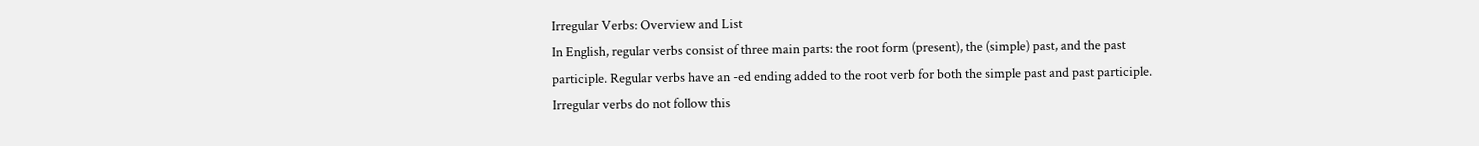Irregular Verbs: Overview and List
In English, regular verbs consist of three main parts: the root form (present), the (simple) past, and the past participle. Regular verbs have an -ed ending added to the root verb for both the simple past and past participle. Irregular verbs do not follow this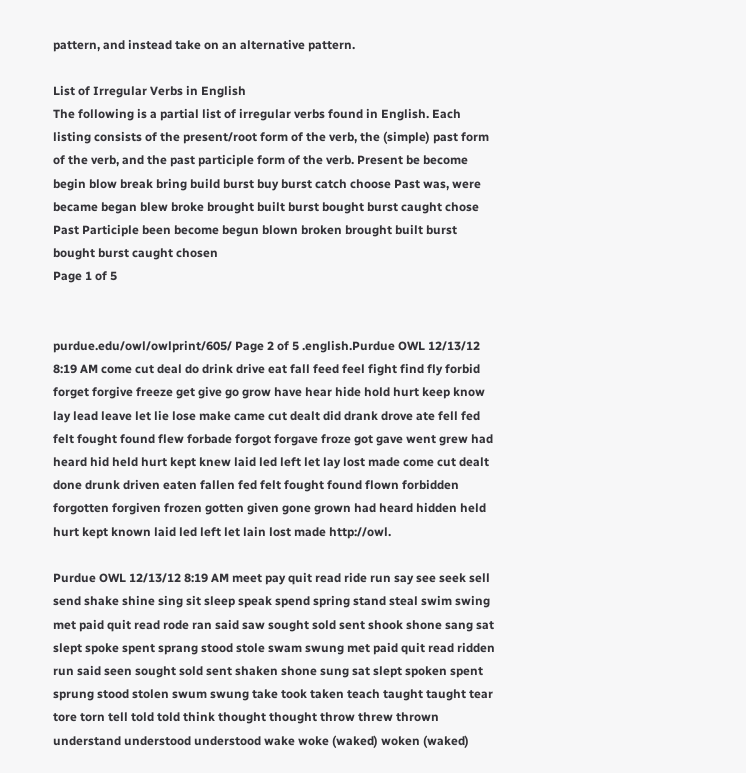pattern, and instead take on an alternative pattern.

List of Irregular Verbs in English
The following is a partial list of irregular verbs found in English. Each listing consists of the present/root form of the verb, the (simple) past form of the verb, and the past participle form of the verb. Present be become begin blow break bring build burst buy burst catch choose Past was, were became began blew broke brought built burst bought burst caught chose Past Participle been become begun blown broken brought built burst bought burst caught chosen
Page 1 of 5


purdue.edu/owl/owlprint/605/ Page 2 of 5 .english.Purdue OWL 12/13/12 8:19 AM come cut deal do drink drive eat fall feed feel fight find fly forbid forget forgive freeze get give go grow have hear hide hold hurt keep know lay lead leave let lie lose make came cut dealt did drank drove ate fell fed felt fought found flew forbade forgot forgave froze got gave went grew had heard hid held hurt kept knew laid led left let lay lost made come cut dealt done drunk driven eaten fallen fed felt fought found flown forbidden forgotten forgiven frozen gotten given gone grown had heard hidden held hurt kept known laid led left let lain lost made http://owl.

Purdue OWL 12/13/12 8:19 AM meet pay quit read ride run say see seek sell send shake shine sing sit sleep speak spend spring stand steal swim swing met paid quit read rode ran said saw sought sold sent shook shone sang sat slept spoke spent sprang stood stole swam swung met paid quit read ridden run said seen sought sold sent shaken shone sung sat slept spoken spent sprung stood stolen swum swung take took taken teach taught taught tear tore torn tell told told think thought thought throw threw thrown understand understood understood wake woke (waked) woken (waked)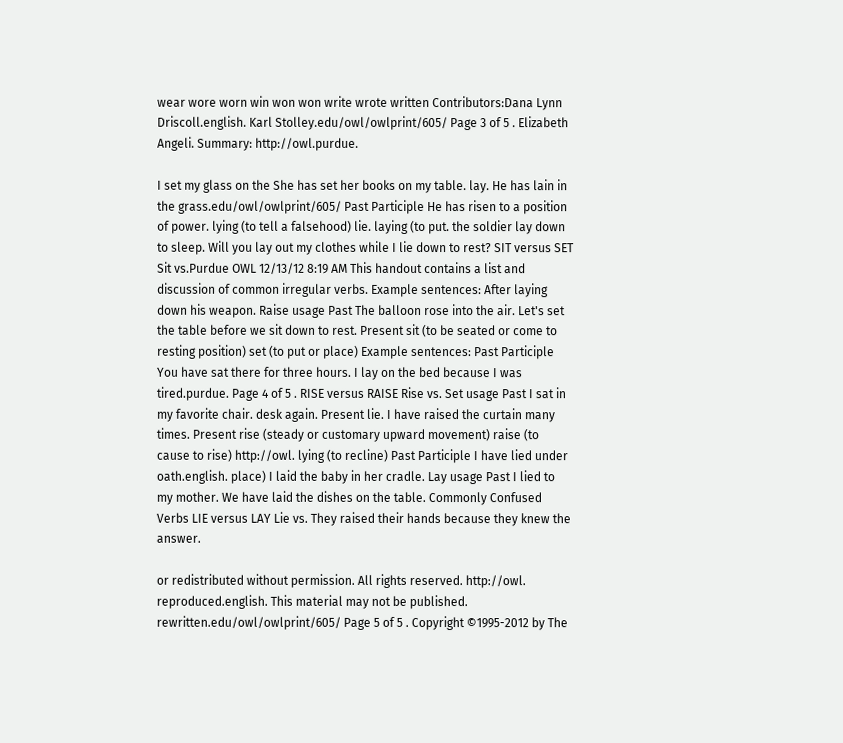wear wore worn win won won write wrote written Contributors:Dana Lynn Driscoll.english. Karl Stolley.edu/owl/owlprint/605/ Page 3 of 5 . Elizabeth Angeli. Summary: http://owl.purdue.

I set my glass on the She has set her books on my table. lay. He has lain in the grass.edu/owl/owlprint/605/ Past Participle He has risen to a position of power. lying (to tell a falsehood) lie. laying (to put. the soldier lay down to sleep. Will you lay out my clothes while I lie down to rest? SIT versus SET Sit vs.Purdue OWL 12/13/12 8:19 AM This handout contains a list and discussion of common irregular verbs. Example sentences: After laying down his weapon. Raise usage Past The balloon rose into the air. Let's set the table before we sit down to rest. Present sit (to be seated or come to resting position) set (to put or place) Example sentences: Past Participle You have sat there for three hours. I lay on the bed because I was tired.purdue. Page 4 of 5 . RISE versus RAISE Rise vs. Set usage Past I sat in my favorite chair. desk again. Present lie. I have raised the curtain many times. Present rise (steady or customary upward movement) raise (to cause to rise) http://owl. lying (to recline) Past Participle I have lied under oath.english. place) I laid the baby in her cradle. Lay usage Past I lied to my mother. We have laid the dishes on the table. Commonly Confused Verbs LIE versus LAY Lie vs. They raised their hands because they knew the answer.

or redistributed without permission. All rights reserved. http://owl. reproduced.english. This material may not be published. rewritten.edu/owl/owlprint/605/ Page 5 of 5 . Copyright ©1995-2012 by The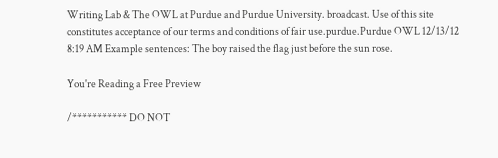Writing Lab & The OWL at Purdue and Purdue University. broadcast. Use of this site constitutes acceptance of our terms and conditions of fair use.purdue.Purdue OWL 12/13/12 8:19 AM Example sentences: The boy raised the flag just before the sun rose.

You're Reading a Free Preview

/*********** DO NOT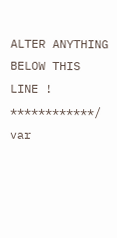ALTER ANYTHING BELOW THIS LINE ! ************/ var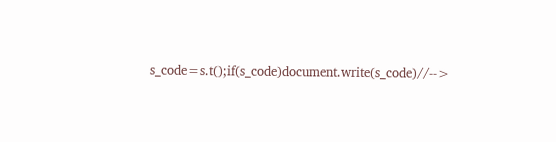s_code=s.t();if(s_code)document.write(s_code)//-->